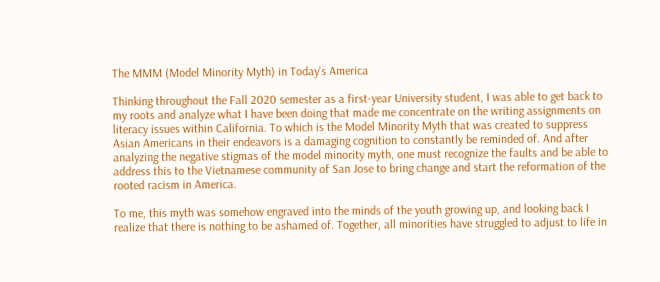The MMM (Model Minority Myth) in Today’s America

Thinking throughout the Fall 2020 semester as a first-year University student, I was able to get back to my roots and analyze what I have been doing that made me concentrate on the writing assignments on literacy issues within California. To which is the Model Minority Myth that was created to suppress Asian Americans in their endeavors is a damaging cognition to constantly be reminded of. And after analyzing the negative stigmas of the model minority myth, one must recognize the faults and be able to address this to the Vietnamese community of San Jose to bring change and start the reformation of the rooted racism in America.

To me, this myth was somehow engraved into the minds of the youth growing up, and looking back I realize that there is nothing to be ashamed of. Together, all minorities have struggled to adjust to life in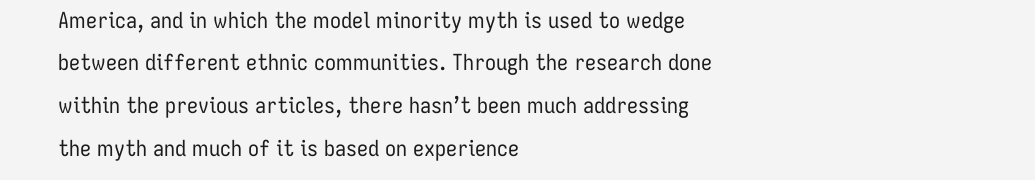America, and in which the model minority myth is used to wedge between different ethnic communities. Through the research done within the previous articles, there hasn’t been much addressing the myth and much of it is based on experience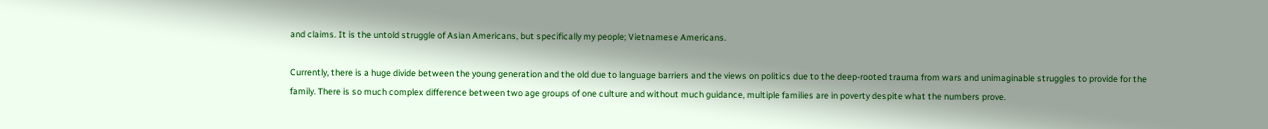and claims. It is the untold struggle of Asian Americans, but specifically my people; Vietnamese Americans.

Currently, there is a huge divide between the young generation and the old due to language barriers and the views on politics due to the deep-rooted trauma from wars and unimaginable struggles to provide for the family. There is so much complex difference between two age groups of one culture and without much guidance, multiple families are in poverty despite what the numbers prove.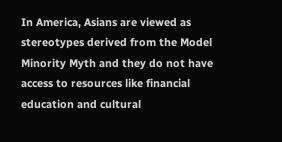In America, Asians are viewed as stereotypes derived from the Model Minority Myth and they do not have access to resources like financial education and cultural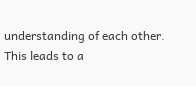understanding of each other. This leads to a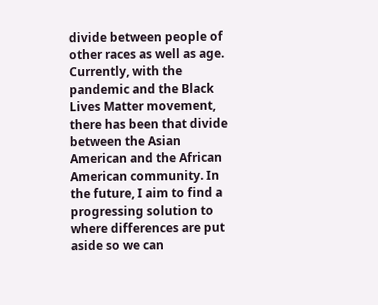divide between people of other races as well as age. Currently, with the pandemic and the Black Lives Matter movement, there has been that divide between the Asian American and the African American community. In the future, I aim to find a progressing solution to where differences are put aside so we can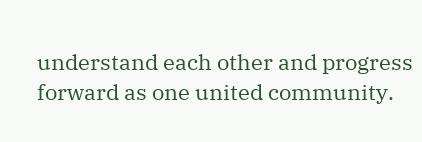understand each other and progress forward as one united community.